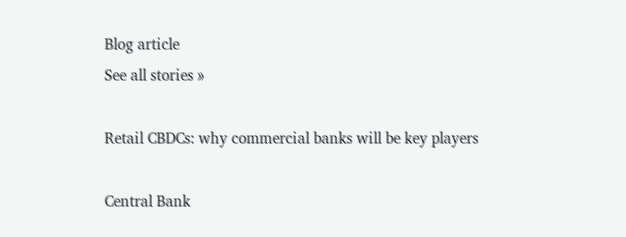Blog article
See all stories »

Retail CBDCs: why commercial banks will be key players

Central Bank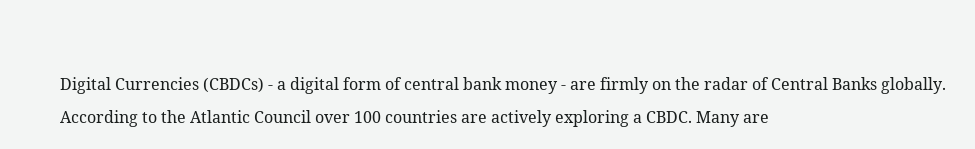Digital Currencies (CBDCs) - a digital form of central bank money - are firmly on the radar of Central Banks globally. According to the Atlantic Council over 100 countries are actively exploring a CBDC. Many are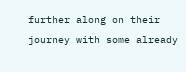further along on their journey with some already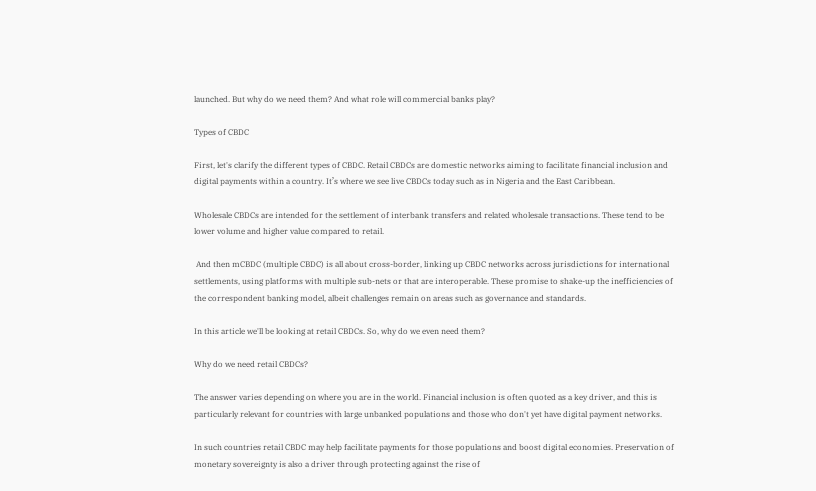launched. But why do we need them? And what role will commercial banks play?

Types of CBDC

First, let's clarify the different types of CBDC. Retail CBDCs are domestic networks aiming to facilitate financial inclusion and digital payments within a country. It’s where we see live CBDCs today such as in Nigeria and the East Caribbean.

Wholesale CBDCs are intended for the settlement of interbank transfers and related wholesale transactions. These tend to be lower volume and higher value compared to retail.

 And then mCBDC (multiple CBDC) is all about cross-border, linking up CBDC networks across jurisdictions for international settlements, using platforms with multiple sub-nets or that are interoperable. These promise to shake-up the inefficiencies of the correspondent banking model, albeit challenges remain on areas such as governance and standards.

In this article we'll be looking at retail CBDCs. So, why do we even need them?

Why do we need retail CBDCs?

The answer varies depending on where you are in the world. Financial inclusion is often quoted as a key driver, and this is particularly relevant for countries with large unbanked populations and those who don't yet have digital payment networks.

In such countries retail CBDC may help facilitate payments for those populations and boost digital economies. Preservation of monetary sovereignty is also a driver through protecting against the rise of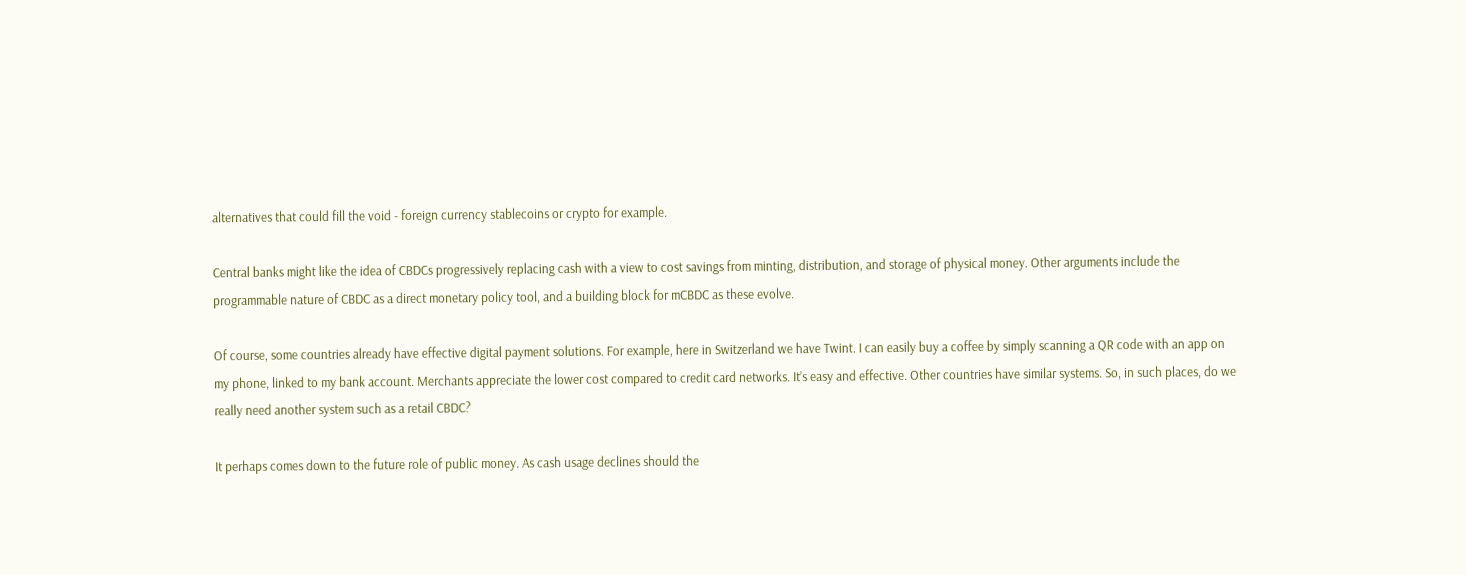alternatives that could fill the void - foreign currency stablecoins or crypto for example.

Central banks might like the idea of CBDCs progressively replacing cash with a view to cost savings from minting, distribution, and storage of physical money. Other arguments include the programmable nature of CBDC as a direct monetary policy tool, and a building block for mCBDC as these evolve.

Of course, some countries already have effective digital payment solutions. For example, here in Switzerland we have Twint. I can easily buy a coffee by simply scanning a QR code with an app on my phone, linked to my bank account. Merchants appreciate the lower cost compared to credit card networks. It’s easy and effective. Other countries have similar systems. So, in such places, do we really need another system such as a retail CBDC?

It perhaps comes down to the future role of public money. As cash usage declines should the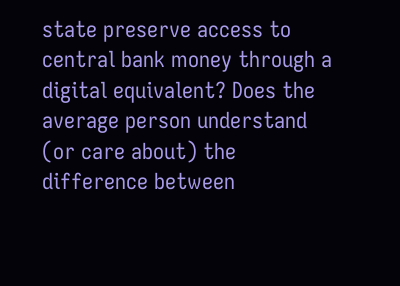state preserve access to central bank money through a digital equivalent? Does the average person understand (or care about) the difference between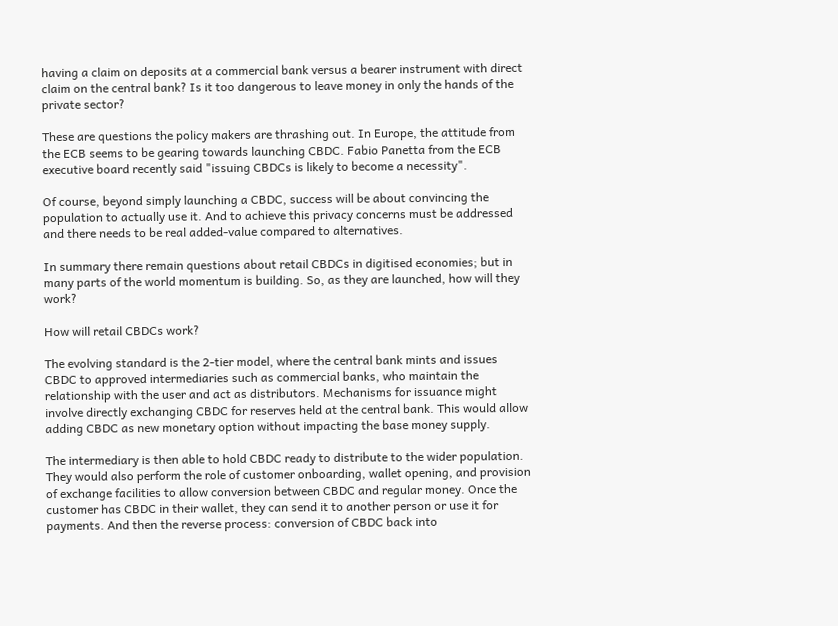having a claim on deposits at a commercial bank versus a bearer instrument with direct claim on the central bank? Is it too dangerous to leave money in only the hands of the private sector?

These are questions the policy makers are thrashing out. In Europe, the attitude from the ECB seems to be gearing towards launching CBDC. Fabio Panetta from the ECB executive board recently said "issuing CBDCs is likely to become a necessity".

Of course, beyond simply launching a CBDC, success will be about convincing the population to actually use it. And to achieve this privacy concerns must be addressed and there needs to be real added-value compared to alternatives.

In summary there remain questions about retail CBDCs in digitised economies; but in many parts of the world momentum is building. So, as they are launched, how will they work?

How will retail CBDCs work?

The evolving standard is the 2-tier model, where the central bank mints and issues CBDC to approved intermediaries such as commercial banks, who maintain the relationship with the user and act as distributors. Mechanisms for issuance might involve directly exchanging CBDC for reserves held at the central bank. This would allow adding CBDC as new monetary option without impacting the base money supply.

The intermediary is then able to hold CBDC ready to distribute to the wider population. They would also perform the role of customer onboarding, wallet opening, and provision of exchange facilities to allow conversion between CBDC and regular money. Once the customer has CBDC in their wallet, they can send it to another person or use it for payments. And then the reverse process: conversion of CBDC back into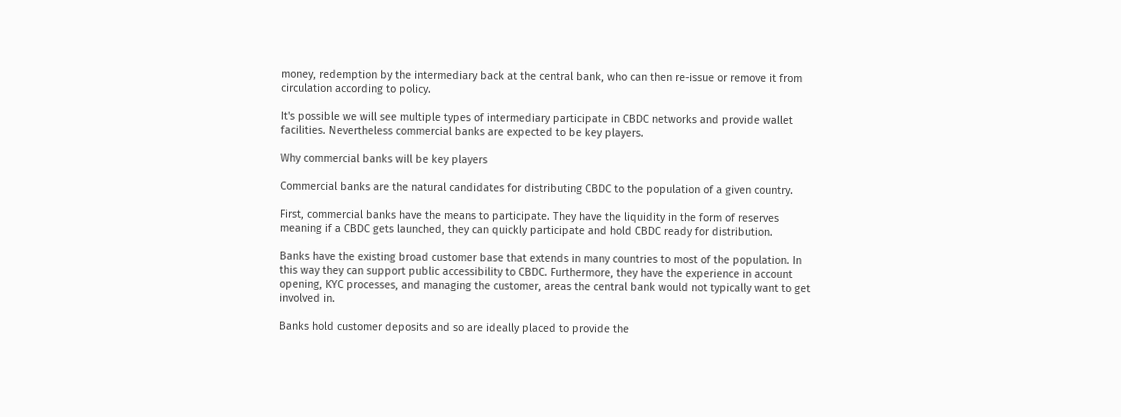money, redemption by the intermediary back at the central bank, who can then re-issue or remove it from circulation according to policy.

It's possible we will see multiple types of intermediary participate in CBDC networks and provide wallet facilities. Nevertheless commercial banks are expected to be key players.

Why commercial banks will be key players

Commercial banks are the natural candidates for distributing CBDC to the population of a given country.

First, commercial banks have the means to participate. They have the liquidity in the form of reserves meaning if a CBDC gets launched, they can quickly participate and hold CBDC ready for distribution.

Banks have the existing broad customer base that extends in many countries to most of the population. In this way they can support public accessibility to CBDC. Furthermore, they have the experience in account opening, KYC processes, and managing the customer, areas the central bank would not typically want to get involved in.

Banks hold customer deposits and so are ideally placed to provide the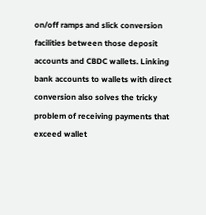on/off ramps and slick conversion facilities between those deposit accounts and CBDC wallets. Linking bank accounts to wallets with direct conversion also solves the tricky problem of receiving payments that exceed wallet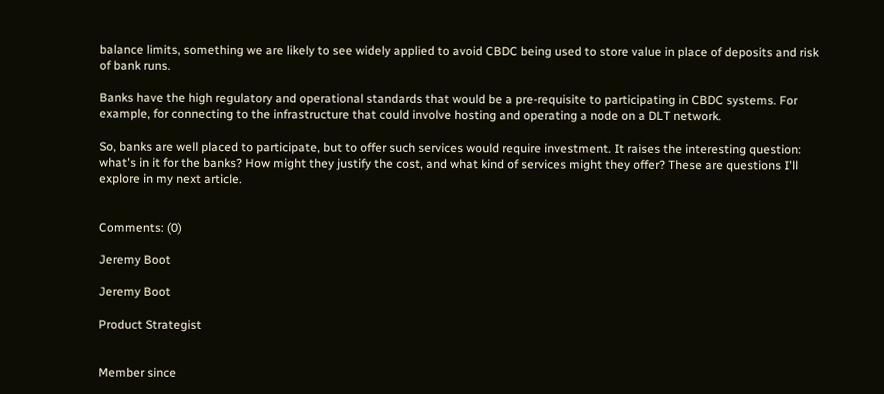balance limits, something we are likely to see widely applied to avoid CBDC being used to store value in place of deposits and risk of bank runs.

Banks have the high regulatory and operational standards that would be a pre-requisite to participating in CBDC systems. For example, for connecting to the infrastructure that could involve hosting and operating a node on a DLT network.

So, banks are well placed to participate, but to offer such services would require investment. It raises the interesting question: what's in it for the banks? How might they justify the cost, and what kind of services might they offer? These are questions I'll explore in my next article.


Comments: (0)

Jeremy Boot

Jeremy Boot

Product Strategist


Member since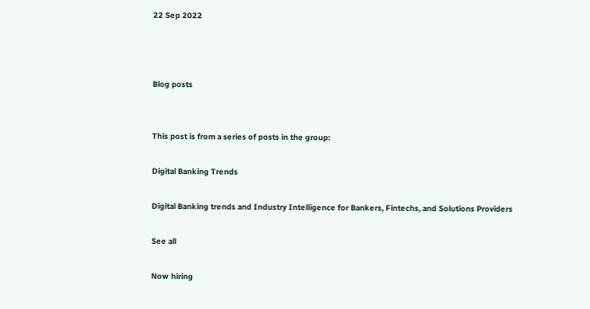22 Sep 2022



Blog posts


This post is from a series of posts in the group:

Digital Banking Trends

Digital Banking trends and Industry Intelligence for Bankers, Fintechs, and Solutions Providers

See all

Now hiring